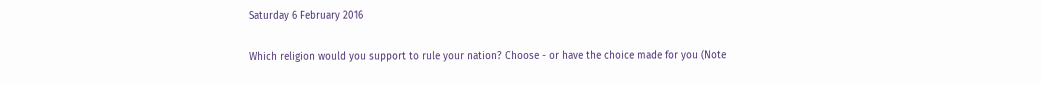Saturday 6 February 2016

Which religion would you support to rule your nation? Choose - or have the choice made for you (Note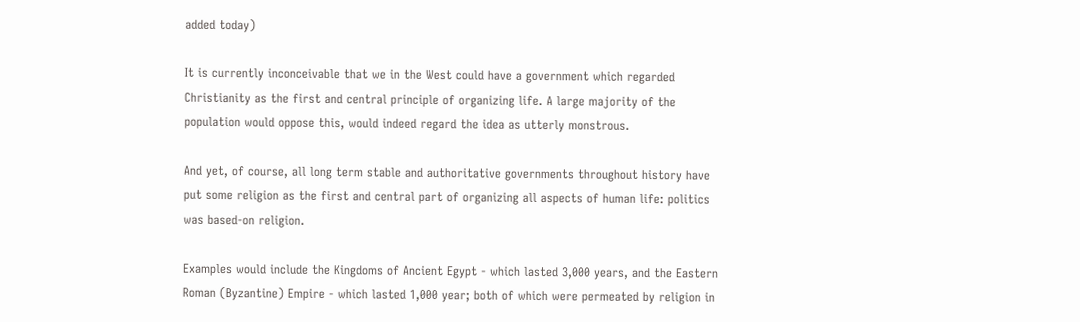added today)

It is currently inconceivable that we in the West could have a government which regarded Christianity as the first and central principle of organizing life. A large majority of the population would oppose this, would indeed regard the idea as utterly monstrous.

And yet, of course, all long term stable and authoritative governments throughout history have put some religion as the first and central part of organizing all aspects of human life: politics was based-on religion.

Examples would include the Kingdoms of Ancient Egypt - which lasted 3,000 years, and the Eastern Roman (Byzantine) Empire - which lasted 1,000 year; both of which were permeated by religion in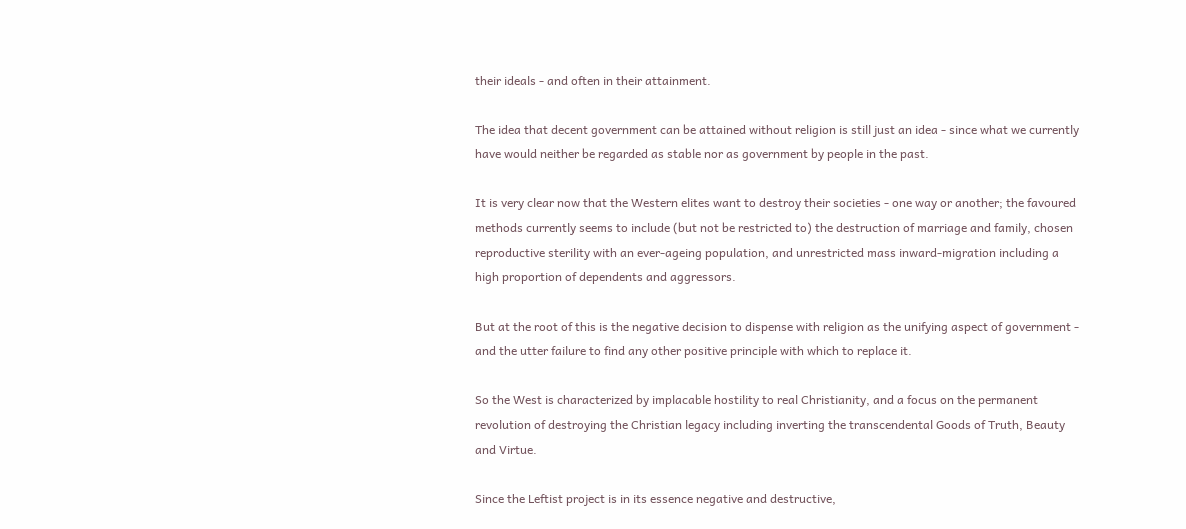their ideals - and often in their attainment.

The idea that decent government can be attained without religion is still just an idea - since what we currently have would neither be regarded as stable nor as government by people in the past.

It is very clear now that the Western elites want to destroy their societies - one way or another; the favoured methods currently seems to include (but not be restricted to) the destruction of marriage and family, chosen reproductive sterility with an ever-ageing population, and unrestricted mass inward-migration including a high proportion of dependents and aggressors.

But at the root of this is the negative decision to dispense with religion as the unifying aspect of government - and the utter failure to find any other positive principle with which to replace it.

So the West is characterized by implacable hostility to real Christianity, and a focus on the permanent revolution of destroying the Christian legacy including inverting the transcendental Goods of Truth, Beauty and Virtue.

Since the Leftist project is in its essence negative and destructive,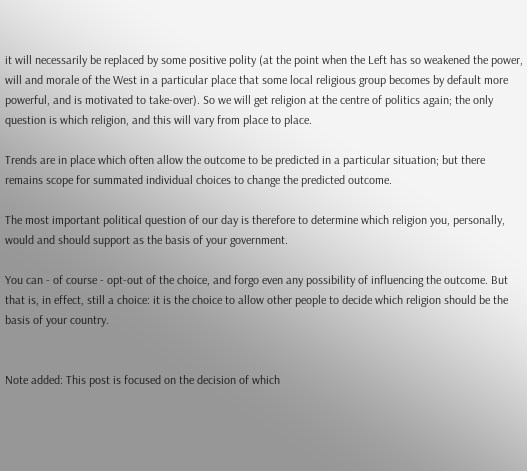it will necessarily be replaced by some positive polity (at the point when the Left has so weakened the power, will and morale of the West in a particular place that some local religious group becomes by default more powerful, and is motivated to take-over). So we will get religion at the centre of politics again; the only question is which religion, and this will vary from place to place.

Trends are in place which often allow the outcome to be predicted in a particular situation; but there remains scope for summated individual choices to change the predicted outcome.

The most important political question of our day is therefore to determine which religion you, personally, would and should support as the basis of your government.

You can - of course - opt-out of the choice, and forgo even any possibility of influencing the outcome. But that is, in effect, still a choice: it is the choice to allow other people to decide which religion should be the basis of your country.


Note added: This post is focused on the decision of which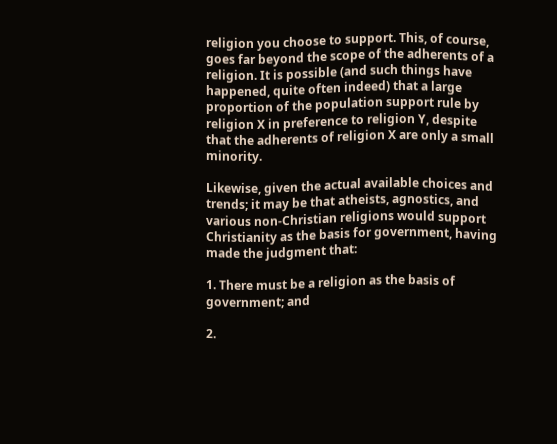religion you choose to support. This, of course, goes far beyond the scope of the adherents of a religion. It is possible (and such things have happened, quite often indeed) that a large proportion of the population support rule by religion X in preference to religion Y, despite that the adherents of religion X are only a small minority.

Likewise, given the actual available choices and trends; it may be that atheists, agnostics, and various non-Christian religions would support Christianity as the basis for government, having made the judgment that:

1. There must be a religion as the basis of government; and

2.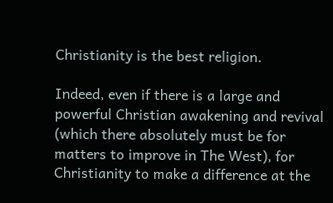Christianity is the best religion.

Indeed, even if there is a large and powerful Christian awakening and revival (which there absolutely must be for matters to improve in The West), for Christianity to make a difference at the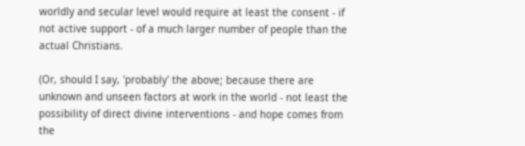worldly and secular level would require at least the consent - if not active support - of a much larger number of people than the actual Christians.

(Or, should I say, 'probably' the above; because there are unknown and unseen factors at work in the world - not least the possibility of direct divine interventions - and hope comes from the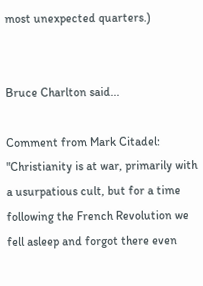most unexpected quarters.)


Bruce Charlton said...

Comment from Mark Citadel: "Christianity is at war, primarily with a usurpatious cult, but for a time following the French Revolution we fell asleep and forgot there even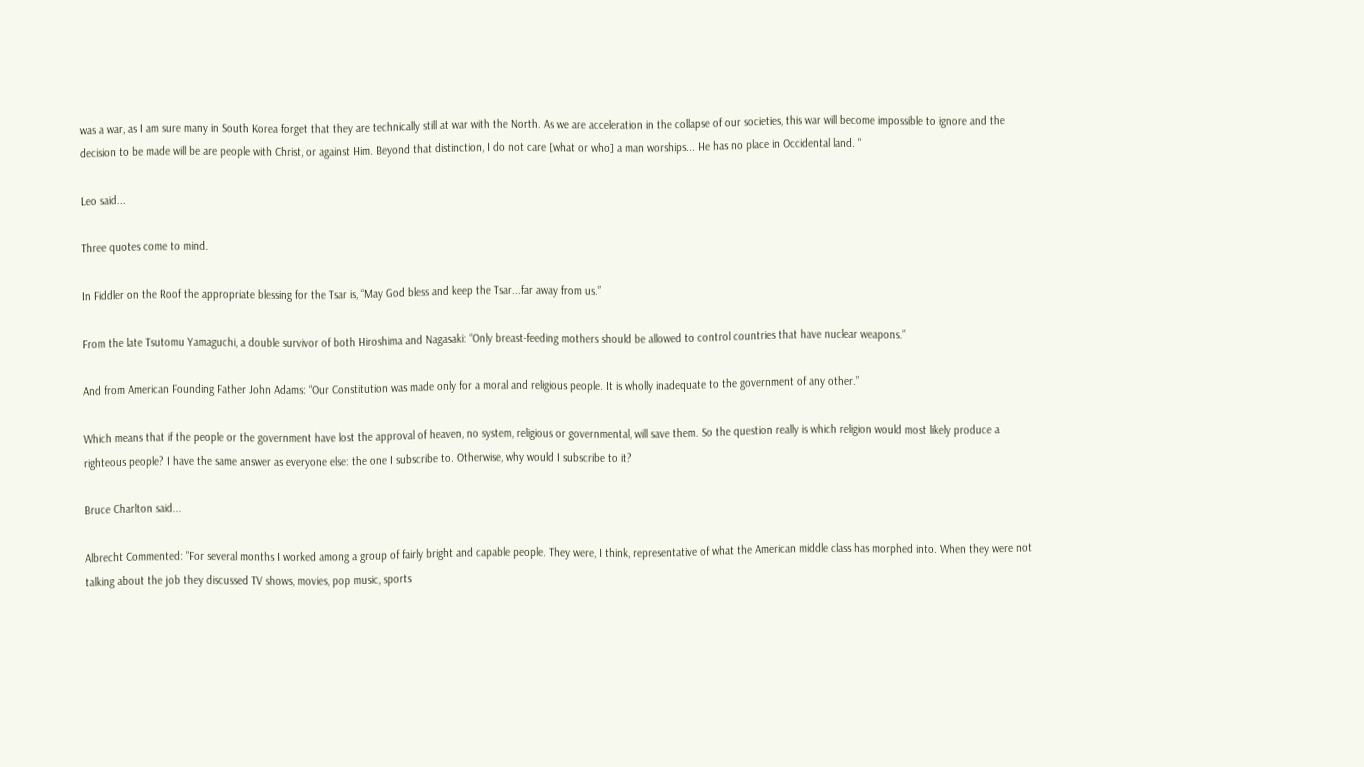was a war, as I am sure many in South Korea forget that they are technically still at war with the North. As we are acceleration in the collapse of our societies, this war will become impossible to ignore and the decision to be made will be are people with Christ, or against Him. Beyond that distinction, I do not care [what or who] a man worships... He has no place in Occidental land. "

Leo said...

Three quotes come to mind.

In Fiddler on the Roof the appropriate blessing for the Tsar is, “May God bless and keep the Tsar...far away from us.”

From the late Tsutomu Yamaguchi, a double survivor of both Hiroshima and Nagasaki: “Only breast-feeding mothers should be allowed to control countries that have nuclear weapons.”

And from American Founding Father John Adams: “Our Constitution was made only for a moral and religious people. It is wholly inadequate to the government of any other.”

Which means that if the people or the government have lost the approval of heaven, no system, religious or governmental, will save them. So the question really is which religion would most likely produce a righteous people? I have the same answer as everyone else: the one I subscribe to. Otherwise, why would I subscribe to it?

Bruce Charlton said...

Albrecht Commented: "For several months I worked among a group of fairly bright and capable people. They were, I think, representative of what the American middle class has morphed into. When they were not talking about the job they discussed TV shows, movies, pop music, sports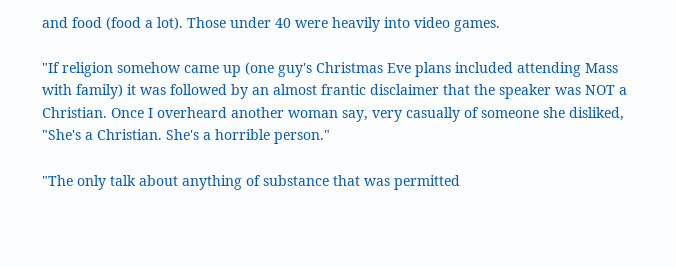and food (food a lot). Those under 40 were heavily into video games.

"If religion somehow came up (one guy's Christmas Eve plans included attending Mass with family) it was followed by an almost frantic disclaimer that the speaker was NOT a Christian. Once I overheard another woman say, very casually of someone she disliked, "She's a Christian. She's a horrible person."

"The only talk about anything of substance that was permitted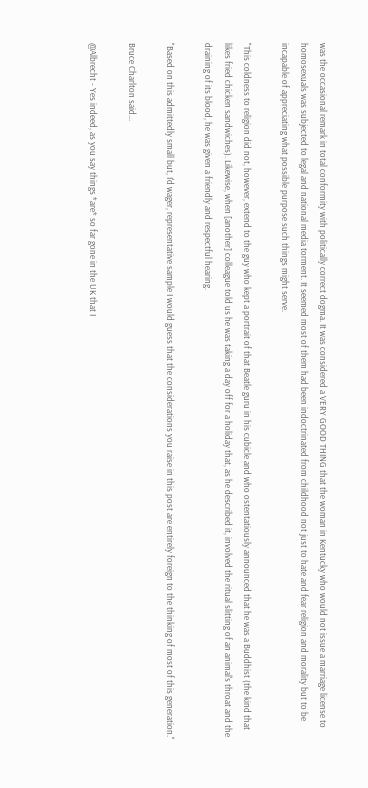was the occasional remark in total conformity with politically correct dogma. It was considered a VERY GOOD THING that the woman in Kentucky who would not issue a marriage license to homosexuals was subjected to legal and national media torment. It seemed most of them had been indoctrinated from childhood not just to hate and fear religion and morality but to be incapable of appreciating what possible purpose such things might serve.

"This coldness to religion did not, however, extend to the guy who kept a portrait of that Beatle guru in his cubicle and who ostentatiously announced that he was a Buddhist (the kind that likes fried chicken sandwiches). Likewise, when [another] colleague told us he was taking a day off for a holiday that, as he described it, involved the ritual slitting of an animal's throat and the draining of its blood, he was given a friendly and respectful hearing.

"Based on this admittedly small but, I'd wager, representative sample I would guess that the considerations you raise in this post are entirely foreign to the thinking of most of this generation."

Bruce Charlton said...

@Albrecht - Yes indeed, as you say things *are* so far gone in the UK that I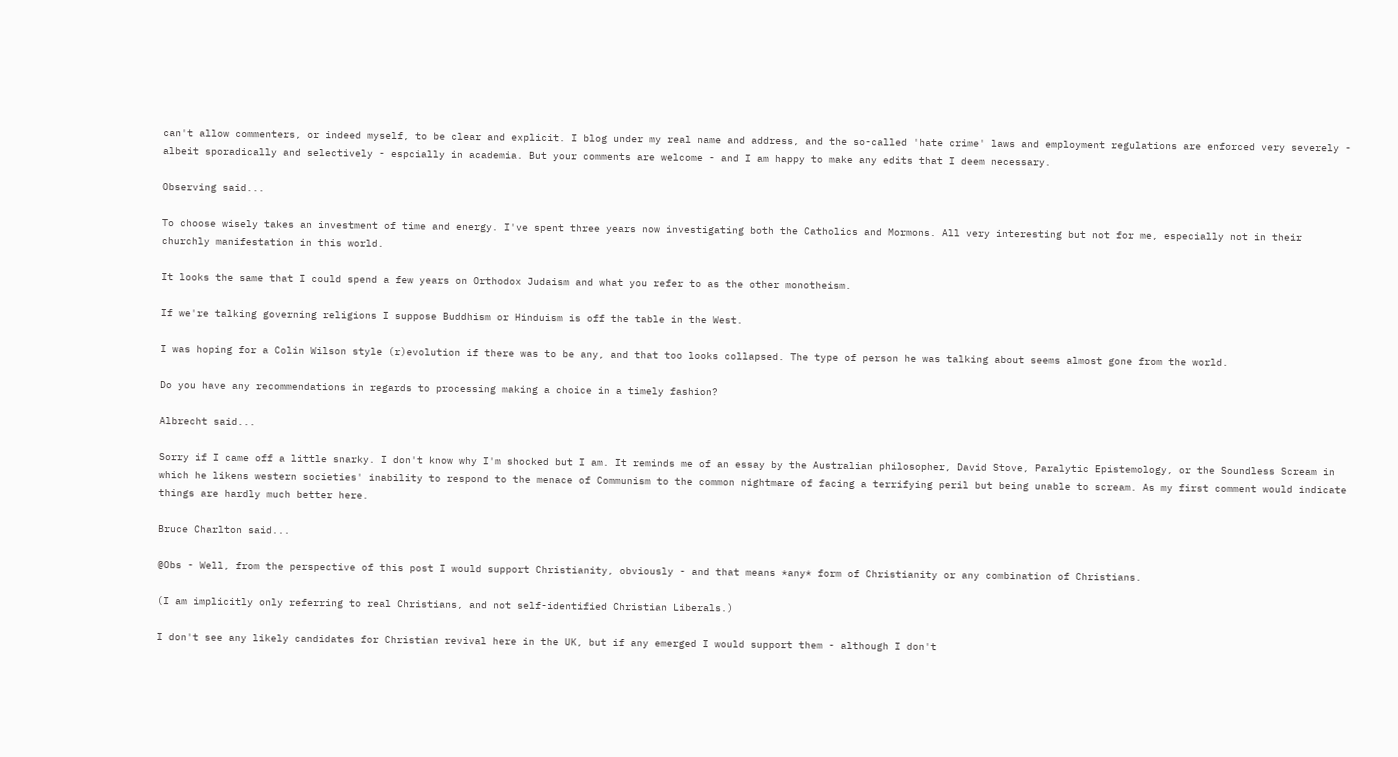can't allow commenters, or indeed myself, to be clear and explicit. I blog under my real name and address, and the so-called 'hate crime' laws and employment regulations are enforced very severely - albeit sporadically and selectively - espcially in academia. But your comments are welcome - and I am happy to make any edits that I deem necessary.

Observing said...

To choose wisely takes an investment of time and energy. I've spent three years now investigating both the Catholics and Mormons. All very interesting but not for me, especially not in their churchly manifestation in this world.

It looks the same that I could spend a few years on Orthodox Judaism and what you refer to as the other monotheism.

If we're talking governing religions I suppose Buddhism or Hinduism is off the table in the West.

I was hoping for a Colin Wilson style (r)evolution if there was to be any, and that too looks collapsed. The type of person he was talking about seems almost gone from the world.

Do you have any recommendations in regards to processing making a choice in a timely fashion?

Albrecht said...

Sorry if I came off a little snarky. I don't know why I'm shocked but I am. It reminds me of an essay by the Australian philosopher, David Stove, Paralytic Epistemology, or the Soundless Scream in which he likens western societies' inability to respond to the menace of Communism to the common nightmare of facing a terrifying peril but being unable to scream. As my first comment would indicate things are hardly much better here.

Bruce Charlton said...

@Obs - Well, from the perspective of this post I would support Christianity, obviously - and that means *any* form of Christianity or any combination of Christians.

(I am implicitly only referring to real Christians, and not self-identified Christian Liberals.)

I don't see any likely candidates for Christian revival here in the UK, but if any emerged I would support them - although I don't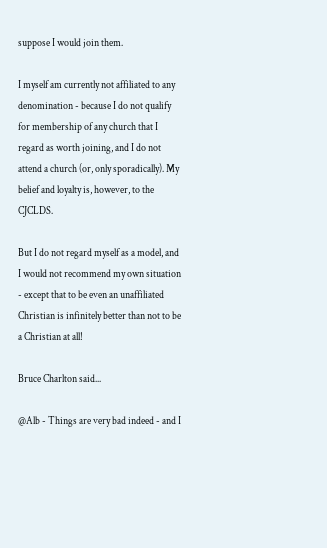suppose I would join them.

I myself am currently not affiliated to any denomination - because I do not qualify for membership of any church that I regard as worth joining, and I do not attend a church (or, only sporadically). My belief and loyalty is, however, to the CJCLDS.

But I do not regard myself as a model, and I would not recommend my own situation - except that to be even an unaffiliated Christian is infinitely better than not to be a Christian at all!

Bruce Charlton said...

@Alb - Things are very bad indeed - and I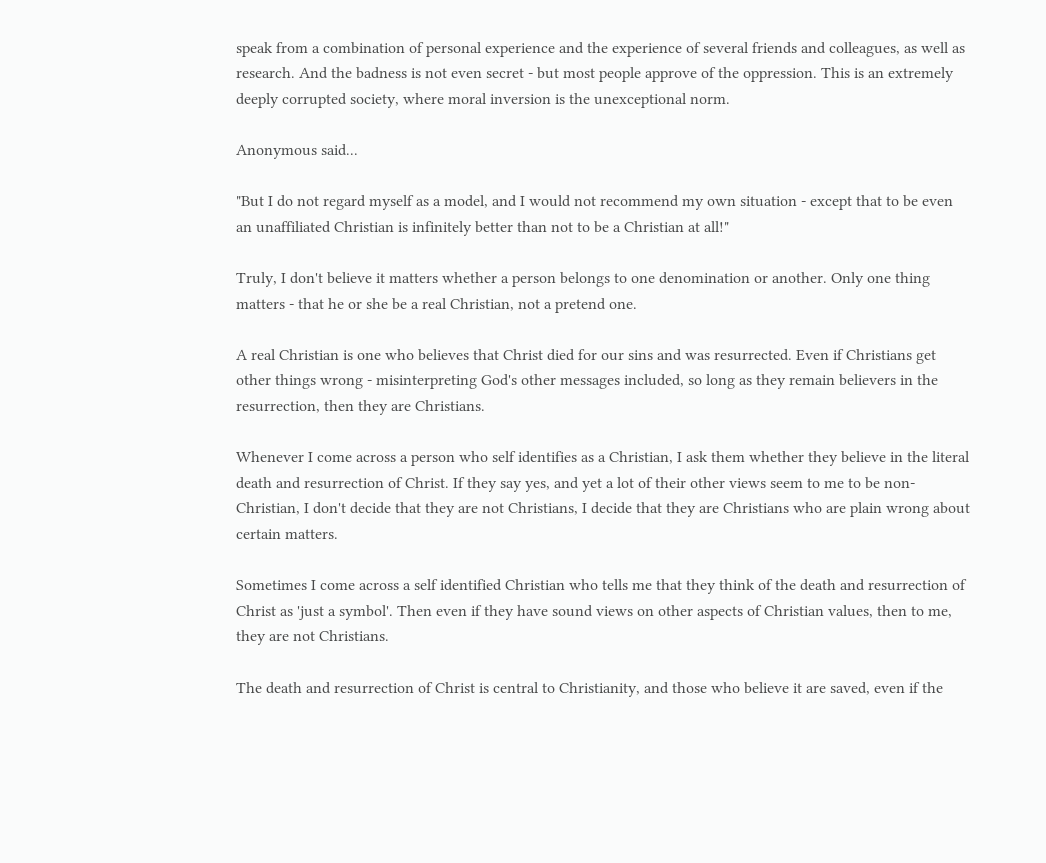speak from a combination of personal experience and the experience of several friends and colleagues, as well as research. And the badness is not even secret - but most people approve of the oppression. This is an extremely deeply corrupted society, where moral inversion is the unexceptional norm.

Anonymous said...

"But I do not regard myself as a model, and I would not recommend my own situation - except that to be even an unaffiliated Christian is infinitely better than not to be a Christian at all!"

Truly, I don't believe it matters whether a person belongs to one denomination or another. Only one thing matters - that he or she be a real Christian, not a pretend one.

A real Christian is one who believes that Christ died for our sins and was resurrected. Even if Christians get other things wrong - misinterpreting God's other messages included, so long as they remain believers in the resurrection, then they are Christians.

Whenever I come across a person who self identifies as a Christian, I ask them whether they believe in the literal death and resurrection of Christ. If they say yes, and yet a lot of their other views seem to me to be non-Christian, I don't decide that they are not Christians, I decide that they are Christians who are plain wrong about certain matters.

Sometimes I come across a self identified Christian who tells me that they think of the death and resurrection of Christ as 'just a symbol'. Then even if they have sound views on other aspects of Christian values, then to me, they are not Christians.

The death and resurrection of Christ is central to Christianity, and those who believe it are saved, even if the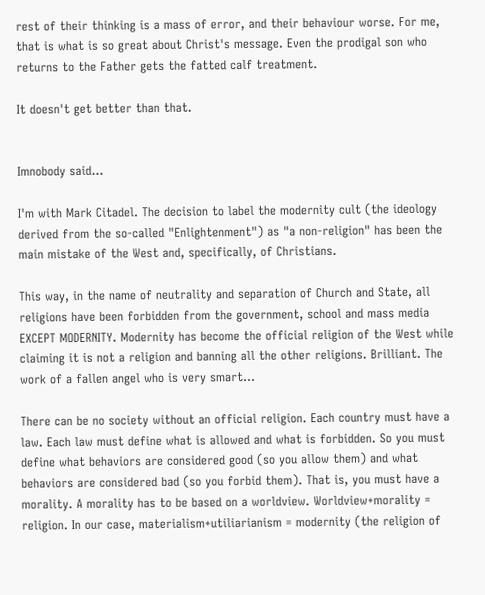rest of their thinking is a mass of error, and their behaviour worse. For me, that is what is so great about Christ's message. Even the prodigal son who returns to the Father gets the fatted calf treatment.

It doesn't get better than that.


Imnobody said...

I'm with Mark Citadel. The decision to label the modernity cult (the ideology derived from the so-called "Enlightenment") as "a non-religion" has been the main mistake of the West and, specifically, of Christians.

This way, in the name of neutrality and separation of Church and State, all religions have been forbidden from the government, school and mass media EXCEPT MODERNITY. Modernity has become the official religion of the West while claiming it is not a religion and banning all the other religions. Brilliant. The work of a fallen angel who is very smart...

There can be no society without an official religion. Each country must have a law. Each law must define what is allowed and what is forbidden. So you must define what behaviors are considered good (so you allow them) and what behaviors are considered bad (so you forbid them). That is, you must have a morality. A morality has to be based on a worldview. Worldview+morality = religion. In our case, materialism+utiliarianism = modernity (the religion of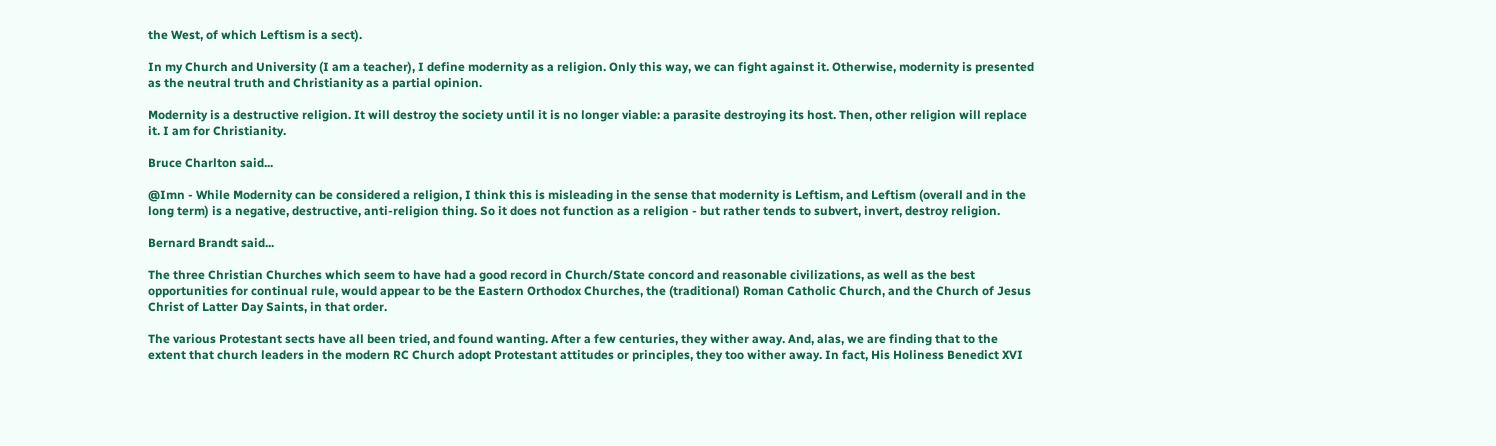the West, of which Leftism is a sect).

In my Church and University (I am a teacher), I define modernity as a religion. Only this way, we can fight against it. Otherwise, modernity is presented as the neutral truth and Christianity as a partial opinion.

Modernity is a destructive religion. It will destroy the society until it is no longer viable: a parasite destroying its host. Then, other religion will replace it. I am for Christianity.

Bruce Charlton said...

@Imn - While Modernity can be considered a religion, I think this is misleading in the sense that modernity is Leftism, and Leftism (overall and in the long term) is a negative, destructive, anti-religion thing. So it does not function as a religion - but rather tends to subvert, invert, destroy religion.

Bernard Brandt said...

The three Christian Churches which seem to have had a good record in Church/State concord and reasonable civilizations, as well as the best opportunities for continual rule, would appear to be the Eastern Orthodox Churches, the (traditional) Roman Catholic Church, and the Church of Jesus Christ of Latter Day Saints, in that order.

The various Protestant sects have all been tried, and found wanting. After a few centuries, they wither away. And, alas, we are finding that to the extent that church leaders in the modern RC Church adopt Protestant attitudes or principles, they too wither away. In fact, His Holiness Benedict XVI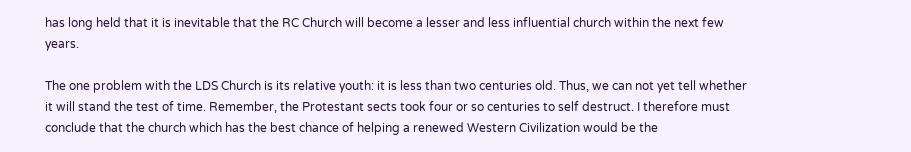has long held that it is inevitable that the RC Church will become a lesser and less influential church within the next few years.

The one problem with the LDS Church is its relative youth: it is less than two centuries old. Thus, we can not yet tell whether it will stand the test of time. Remember, the Protestant sects took four or so centuries to self destruct. I therefore must conclude that the church which has the best chance of helping a renewed Western Civilization would be the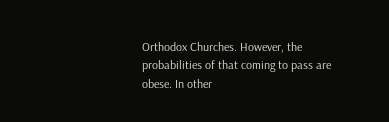Orthodox Churches. However, the probabilities of that coming to pass are obese. In other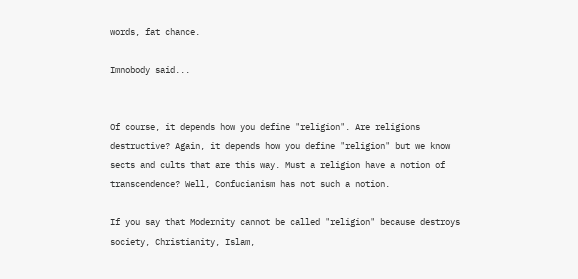words, fat chance.

Imnobody said...


Of course, it depends how you define "religion". Are religions destructive? Again, it depends how you define "religion" but we know sects and cults that are this way. Must a religion have a notion of transcendence? Well, Confucianism has not such a notion.

If you say that Modernity cannot be called "religion" because destroys society, Christianity, Islam,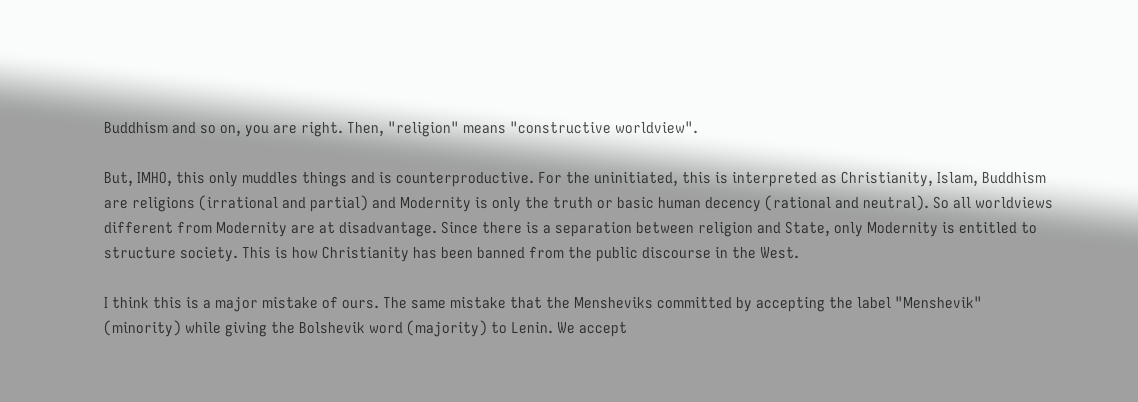Buddhism and so on, you are right. Then, "religion" means "constructive worldview".

But, IMHO, this only muddles things and is counterproductive. For the uninitiated, this is interpreted as Christianity, Islam, Buddhism are religions (irrational and partial) and Modernity is only the truth or basic human decency (rational and neutral). So all worldviews different from Modernity are at disadvantage. Since there is a separation between religion and State, only Modernity is entitled to structure society. This is how Christianity has been banned from the public discourse in the West.

I think this is a major mistake of ours. The same mistake that the Mensheviks committed by accepting the label "Menshevik" (minority) while giving the Bolshevik word (majority) to Lenin. We accept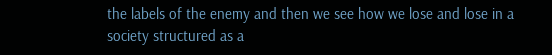the labels of the enemy and then we see how we lose and lose in a society structured as a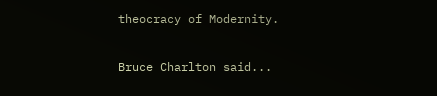theocracy of Modernity.

Bruce Charlton said...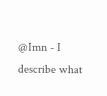@Imn - I describe what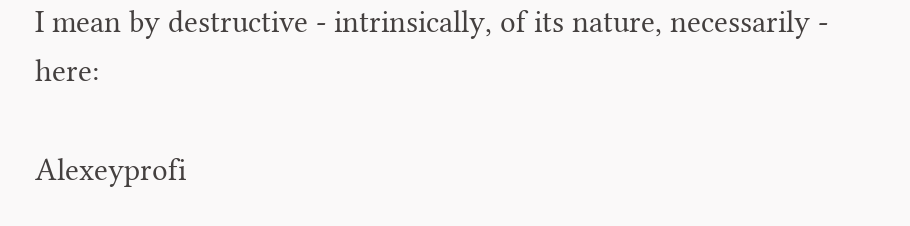I mean by destructive - intrinsically, of its nature, necessarily - here:

Alexeyprofi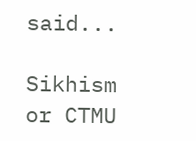said...

Sikhism or CTMU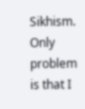Sikhism. Only problem is that I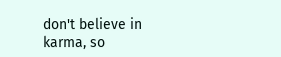don't believe in karma, so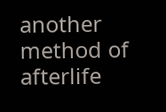another method of afterlife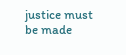justice must be made